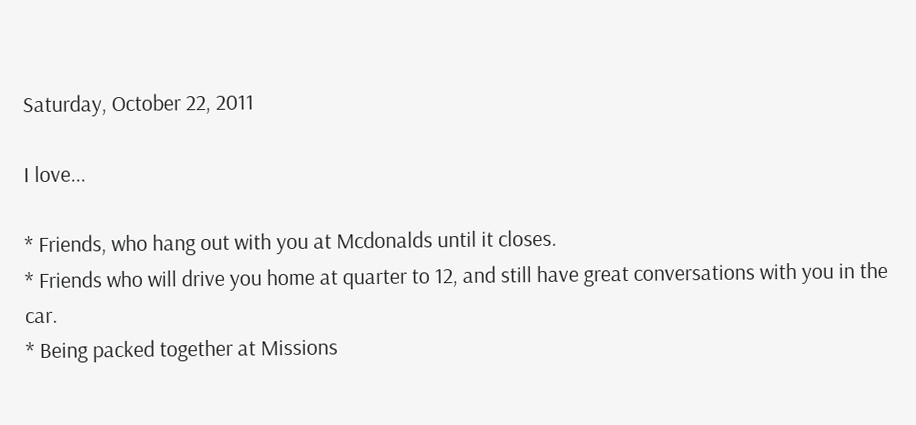Saturday, October 22, 2011

I love...

* Friends, who hang out with you at Mcdonalds until it closes.
* Friends who will drive you home at quarter to 12, and still have great conversations with you in the car.
* Being packed together at Missions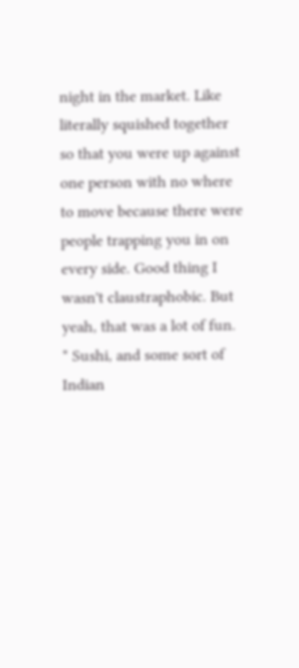night in the market. Like literally squished together so that you were up against one person with no where to move because there were people trapping you in on every side. Good thing I wasn't claustraphobic. But yeah, that was a lot of fun.
* Sushi, and some sort of Indian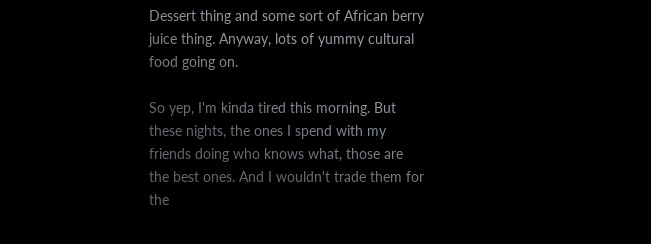Dessert thing and some sort of African berry juice thing. Anyway, lots of yummy cultural food going on.

So yep, I'm kinda tired this morning. But these nights, the ones I spend with my friends doing who knows what, those are the best ones. And I wouldn't trade them for the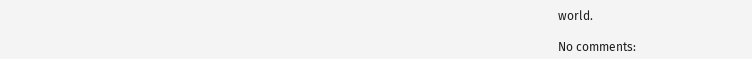world.

No comments: